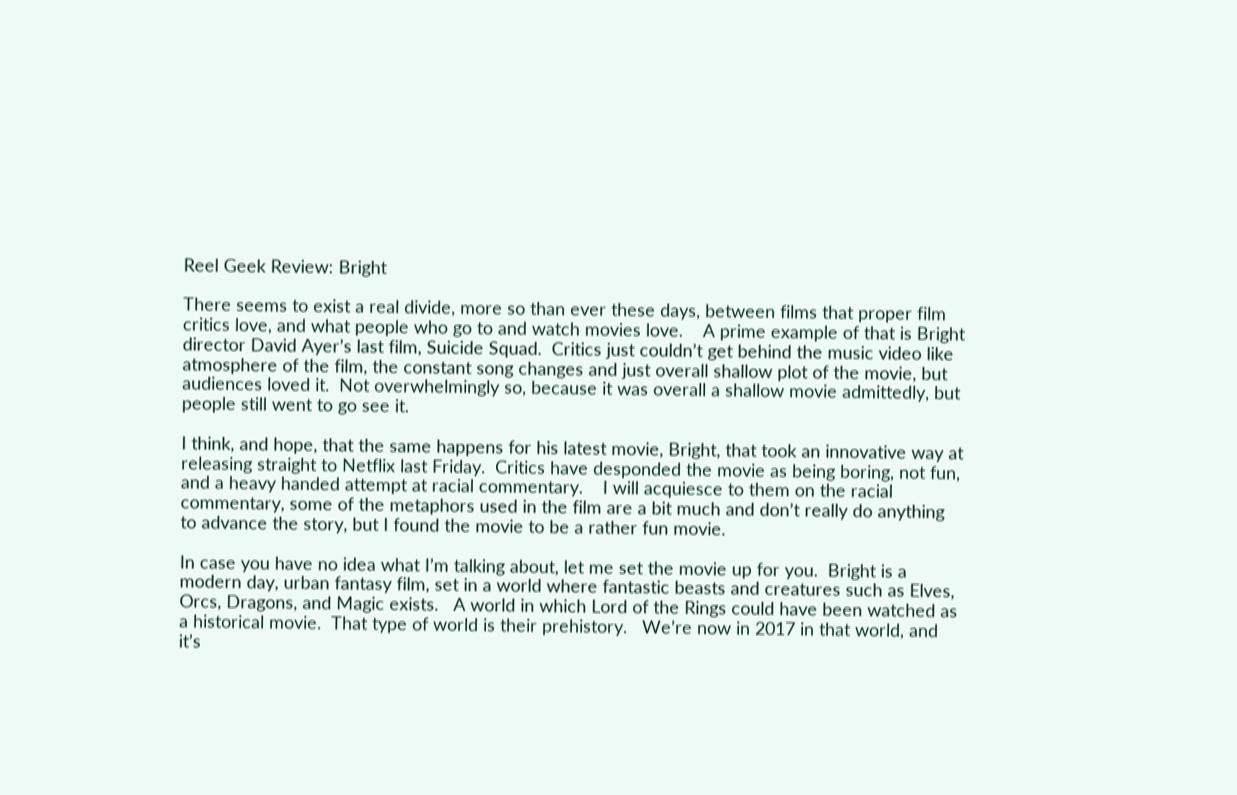Reel Geek Review: Bright

There seems to exist a real divide, more so than ever these days, between films that proper film critics love, and what people who go to and watch movies love.    A prime example of that is Bright director David Ayer’s last film, Suicide Squad.  Critics just couldn’t get behind the music video like atmosphere of the film, the constant song changes and just overall shallow plot of the movie, but audiences loved it.  Not overwhelmingly so, because it was overall a shallow movie admittedly, but people still went to go see it.

I think, and hope, that the same happens for his latest movie, Bright, that took an innovative way at releasing straight to Netflix last Friday.  Critics have desponded the movie as being boring, not fun, and a heavy handed attempt at racial commentary.    I will acquiesce to them on the racial commentary, some of the metaphors used in the film are a bit much and don’t really do anything to advance the story, but I found the movie to be a rather fun movie.

In case you have no idea what I’m talking about, let me set the movie up for you.  Bright is a modern day, urban fantasy film, set in a world where fantastic beasts and creatures such as Elves, Orcs, Dragons, and Magic exists.   A world in which Lord of the Rings could have been watched as a historical movie.  That type of world is their prehistory.   We’re now in 2017 in that world, and it’s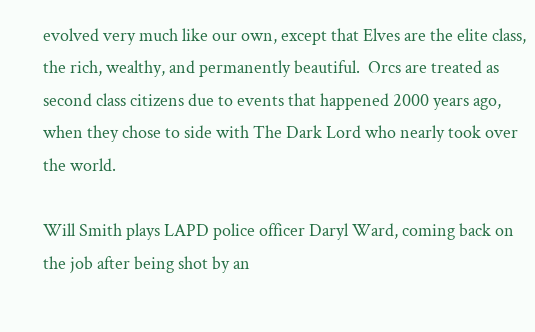evolved very much like our own, except that Elves are the elite class, the rich, wealthy, and permanently beautiful.  Orcs are treated as second class citizens due to events that happened 2000 years ago, when they chose to side with The Dark Lord who nearly took over the world.

Will Smith plays LAPD police officer Daryl Ward, coming back on the job after being shot by an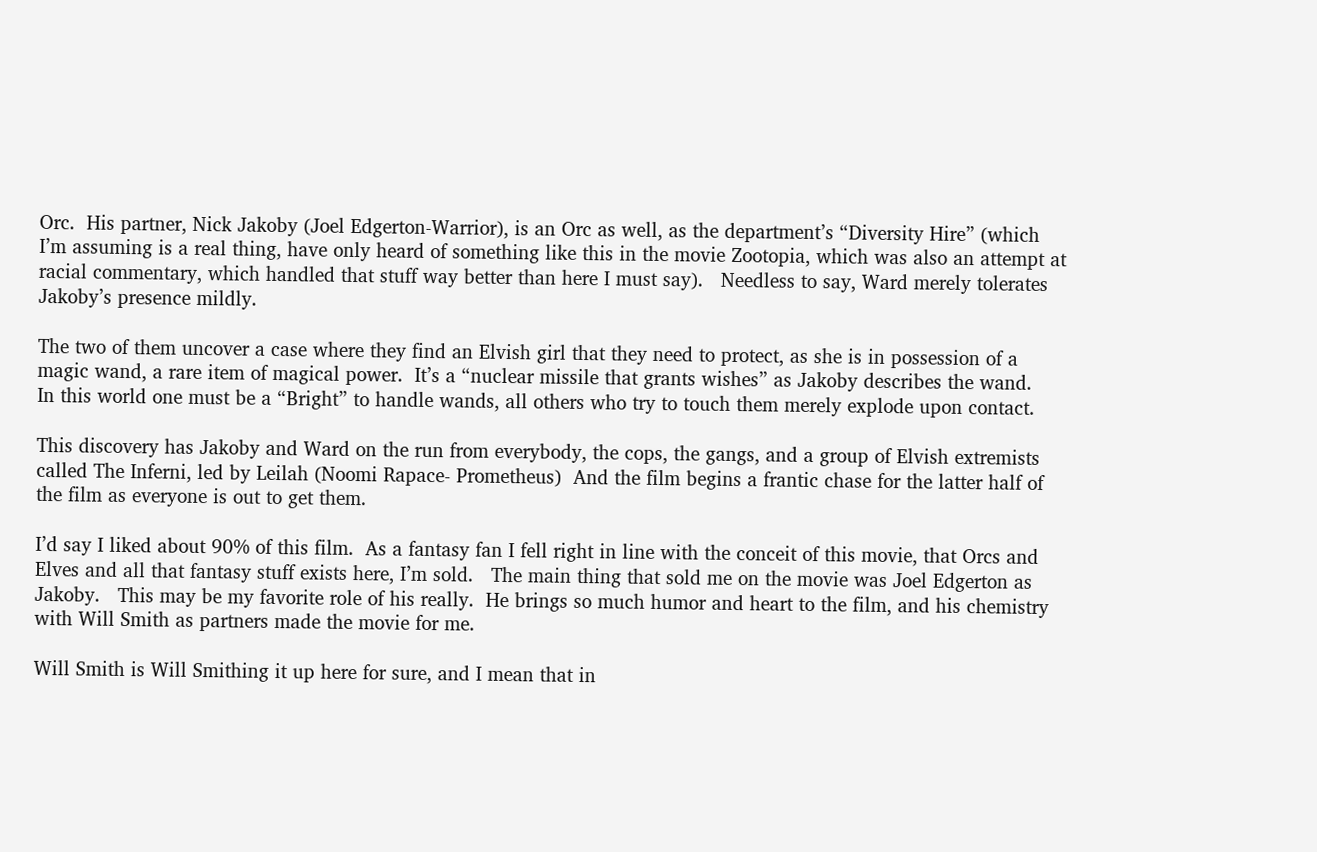Orc.  His partner, Nick Jakoby (Joel Edgerton-Warrior), is an Orc as well, as the department’s “Diversity Hire” (which I’m assuming is a real thing, have only heard of something like this in the movie Zootopia, which was also an attempt at racial commentary, which handled that stuff way better than here I must say).   Needless to say, Ward merely tolerates Jakoby’s presence mildly.

The two of them uncover a case where they find an Elvish girl that they need to protect, as she is in possession of a magic wand, a rare item of magical power.  It’s a “nuclear missile that grants wishes” as Jakoby describes the wand.    In this world one must be a “Bright” to handle wands, all others who try to touch them merely explode upon contact.

This discovery has Jakoby and Ward on the run from everybody, the cops, the gangs, and a group of Elvish extremists called The Inferni, led by Leilah (Noomi Rapace- Prometheus)  And the film begins a frantic chase for the latter half of the film as everyone is out to get them.

I’d say I liked about 90% of this film.  As a fantasy fan I fell right in line with the conceit of this movie, that Orcs and Elves and all that fantasy stuff exists here, I’m sold.   The main thing that sold me on the movie was Joel Edgerton as Jakoby.   This may be my favorite role of his really.  He brings so much humor and heart to the film, and his chemistry with Will Smith as partners made the movie for me.

Will Smith is Will Smithing it up here for sure, and I mean that in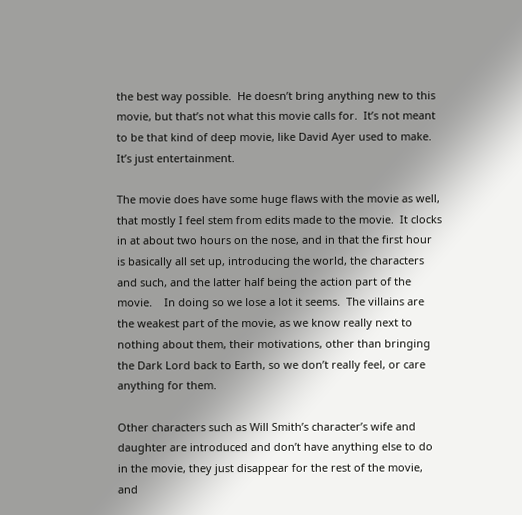the best way possible.  He doesn’t bring anything new to this movie, but that’s not what this movie calls for.  It’s not meant to be that kind of deep movie, like David Ayer used to make.  It’s just entertainment.

The movie does have some huge flaws with the movie as well, that mostly I feel stem from edits made to the movie.  It clocks in at about two hours on the nose, and in that the first hour is basically all set up, introducing the world, the characters and such, and the latter half being the action part of the movie.    In doing so we lose a lot it seems.  The villains are the weakest part of the movie, as we know really next to nothing about them, their motivations, other than bringing the Dark Lord back to Earth, so we don’t really feel, or care anything for them.

Other characters such as Will Smith’s character’s wife and daughter are introduced and don’t have anything else to do in the movie, they just disappear for the rest of the movie, and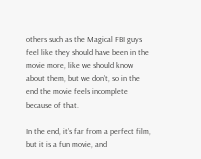others such as the Magical FBI guys feel like they should have been in the movie more, like we should know about them, but we don’t, so in the end the movie feels incomplete because of that.

In the end, it’s far from a perfect film, but it is a fun movie, and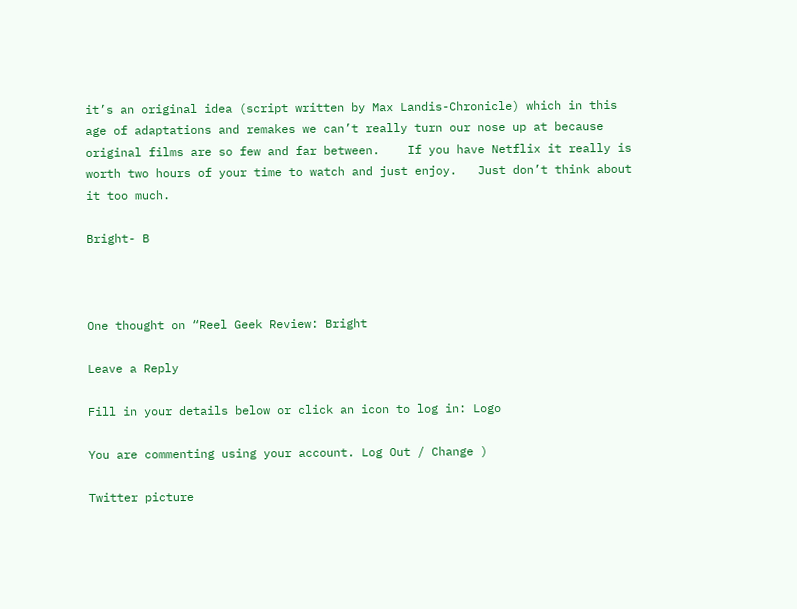it’s an original idea (script written by Max Landis-Chronicle) which in this age of adaptations and remakes we can’t really turn our nose up at because original films are so few and far between.    If you have Netflix it really is worth two hours of your time to watch and just enjoy.   Just don’t think about it too much.

Bright- B



One thought on “Reel Geek Review: Bright

Leave a Reply

Fill in your details below or click an icon to log in: Logo

You are commenting using your account. Log Out / Change )

Twitter picture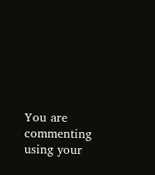You are commenting using your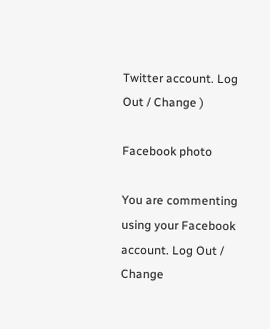Twitter account. Log Out / Change )

Facebook photo

You are commenting using your Facebook account. Log Out / Change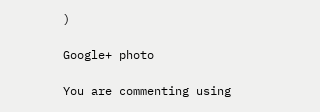)

Google+ photo

You are commenting using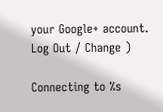your Google+ account. Log Out / Change )

Connecting to %s